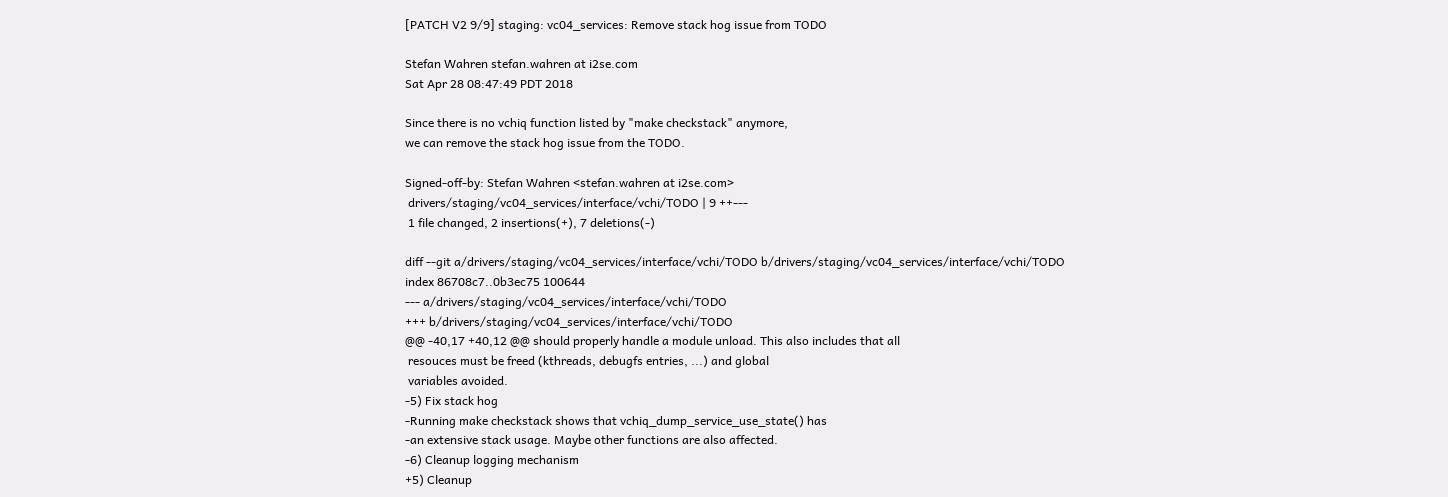[PATCH V2 9/9] staging: vc04_services: Remove stack hog issue from TODO

Stefan Wahren stefan.wahren at i2se.com
Sat Apr 28 08:47:49 PDT 2018

Since there is no vchiq function listed by "make checkstack" anymore,
we can remove the stack hog issue from the TODO.

Signed-off-by: Stefan Wahren <stefan.wahren at i2se.com>
 drivers/staging/vc04_services/interface/vchi/TODO | 9 ++---
 1 file changed, 2 insertions(+), 7 deletions(-)

diff --git a/drivers/staging/vc04_services/interface/vchi/TODO b/drivers/staging/vc04_services/interface/vchi/TODO
index 86708c7..0b3ec75 100644
--- a/drivers/staging/vc04_services/interface/vchi/TODO
+++ b/drivers/staging/vc04_services/interface/vchi/TODO
@@ -40,17 +40,12 @@ should properly handle a module unload. This also includes that all
 resouces must be freed (kthreads, debugfs entries, ...) and global
 variables avoided.
-5) Fix stack hog
-Running make checkstack shows that vchiq_dump_service_use_state() has
-an extensive stack usage. Maybe other functions are also affected.
-6) Cleanup logging mechanism
+5) Cleanup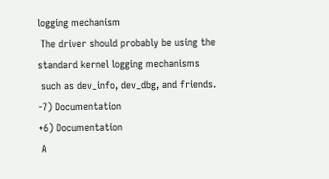logging mechanism
 The driver should probably be using the standard kernel logging mechanisms
 such as dev_info, dev_dbg, and friends.
-7) Documentation
+6) Documentation
 A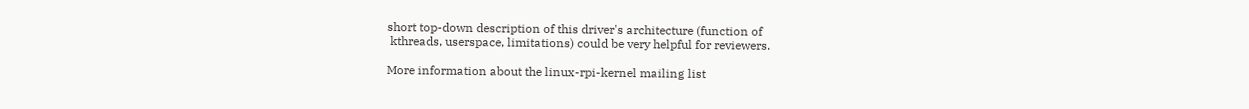short top-down description of this driver's architecture (function of
 kthreads, userspace, limitations) could be very helpful for reviewers.

More information about the linux-rpi-kernel mailing list